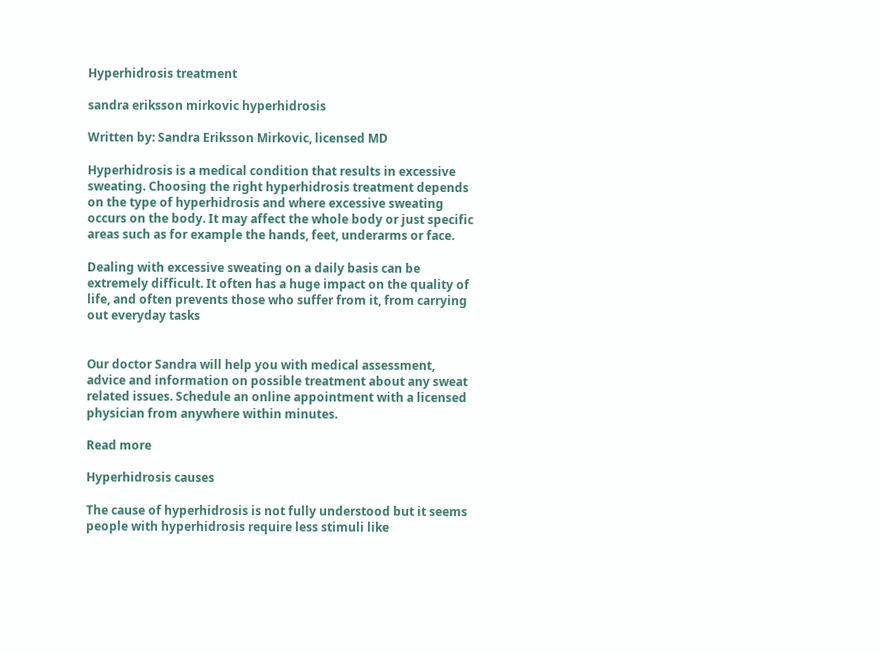Hyperhidrosis treatment

sandra eriksson mirkovic hyperhidrosis

Written by: Sandra Eriksson Mirkovic, licensed MD

Hyperhidrosis is a medical condition that results in excessive sweating. Choosing the right hyperhidrosis treatment depends on the type of hyperhidrosis and where excessive sweating occurs on the body. It may affect the whole body or just specific areas such as for example the hands, feet, underarms or face.

Dealing with excessive sweating on a daily basis can be extremely difficult. It often has a huge impact on the quality of life, and often prevents those who suffer from it, from carrying out everyday tasks


Our doctor Sandra will help you with medical assessment, advice and information on possible treatment about any sweat related issues. Schedule an online appointment with a licensed physician from anywhere within minutes.

Read more

Hyperhidrosis causes

The cause of hyperhidrosis is not fully understood but it seems people with hyperhidrosis require less stimuli like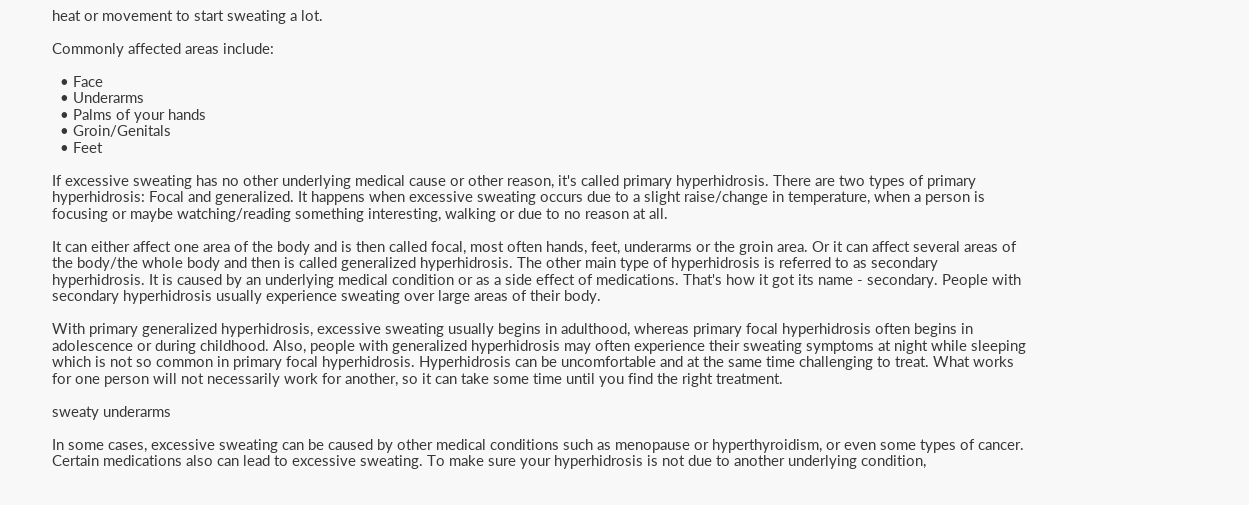heat or movement to start sweating a lot.

Commonly affected areas include:

  • Face
  • Underarms
  • Palms of your hands
  • Groin/Genitals
  • Feet

If excessive sweating has no other underlying medical cause or other reason, it's called primary hyperhidrosis. There are two types of primary hyperhidrosis: Focal and generalized. It happens when excessive sweating occurs due to a slight raise/change in temperature, when a person is focusing or maybe watching/reading something interesting, walking or due to no reason at all.

It can either affect one area of the body and is then called focal, most often hands, feet, underarms or the groin area. Or it can affect several areas of the body/the whole body and then is called generalized hyperhidrosis. The other main type of hyperhidrosis is referred to as secondary hyperhidrosis. It is caused by an underlying medical condition or as a side effect of medications. That's how it got its name - secondary. People with secondary hyperhidrosis usually experience sweating over large areas of their body.

With primary generalized hyperhidrosis, excessive sweating usually begins in adulthood, whereas primary focal hyperhidrosis often begins in adolescence or during childhood. Also, people with generalized hyperhidrosis may often experience their sweating symptoms at night while sleeping which is not so common in primary focal hyperhidrosis. Hyperhidrosis can be uncomfortable and at the same time challenging to treat. What works for one person will not necessarily work for another, so it can take some time until you find the right treatment.

sweaty underarms

In some cases, excessive sweating can be caused by other medical conditions such as menopause or hyperthyroidism, or even some types of cancer. Certain medications also can lead to excessive sweating. To make sure your hyperhidrosis is not due to another underlying condition,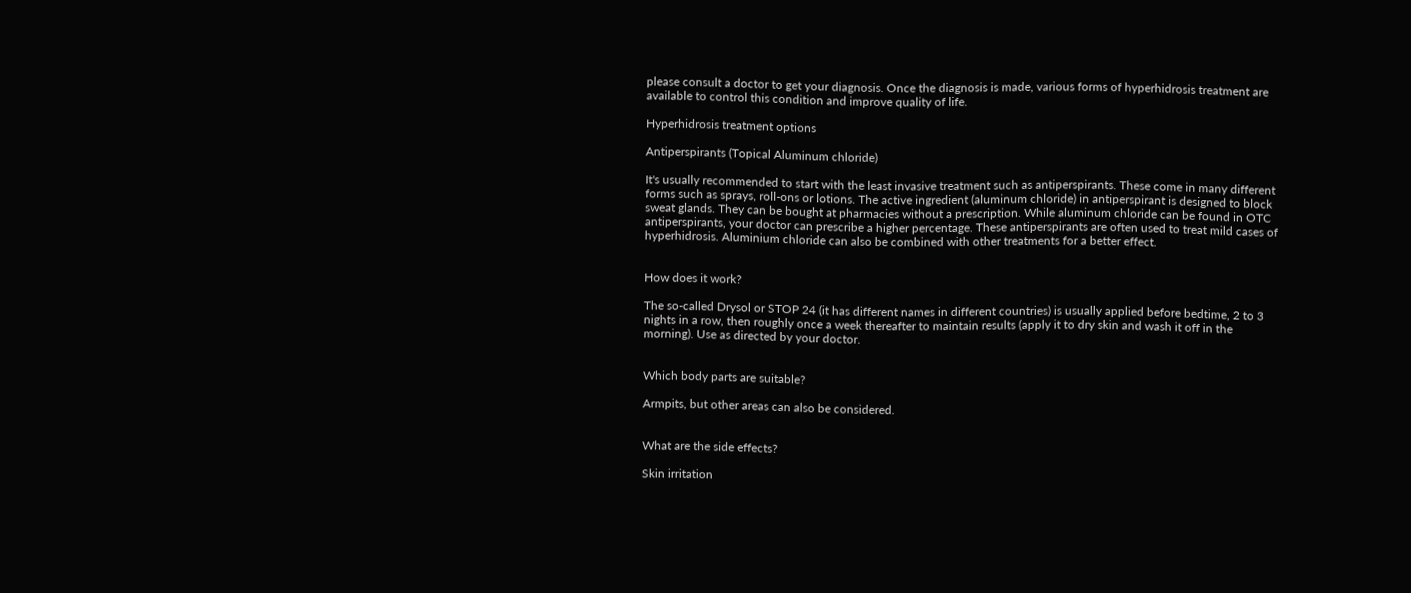please consult a doctor to get your diagnosis. Once the diagnosis is made, various forms of hyperhidrosis treatment are available to control this condition and improve quality of life.

Hyperhidrosis treatment options

Antiperspirants (Topical Aluminum chloride)

It's usually recommended to start with the least invasive treatment such as antiperspirants. These come in many different forms such as sprays, roll-ons or lotions. The active ingredient (aluminum chloride) in antiperspirant is designed to block sweat glands. They can be bought at pharmacies without a prescription. While aluminum chloride can be found in OTC antiperspirants, your doctor can prescribe a higher percentage. These antiperspirants are often used to treat mild cases of hyperhidrosis. Aluminium chloride can also be combined with other treatments for a better effect.


How does it work?

The so-called Drysol or STOP 24 (it has different names in different countries) is usually applied before bedtime, 2 to 3 nights in a row, then roughly once a week thereafter to maintain results (apply it to dry skin and wash it off in the morning). Use as directed by your doctor.


Which body parts are suitable?

Armpits, but other areas can also be considered.


What are the side effects?

Skin irritation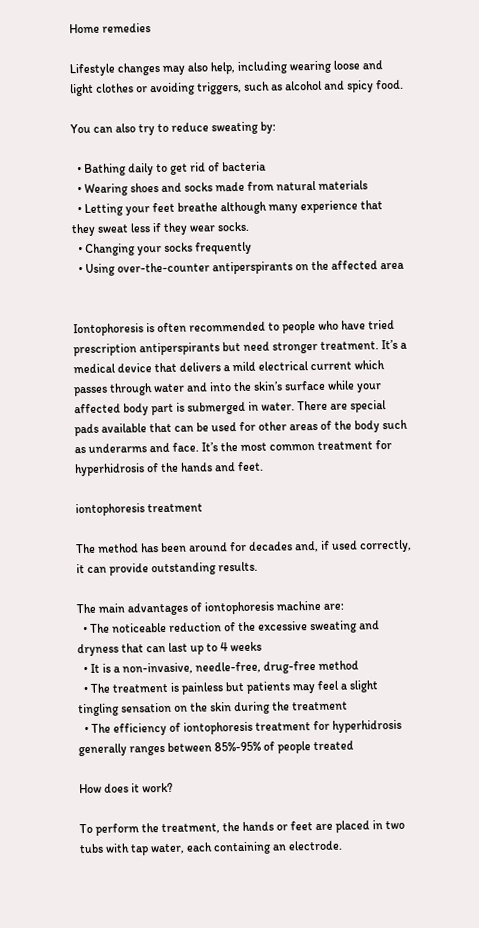Home remedies

Lifestyle changes may also help, including wearing loose and light clothes or avoiding triggers, such as alcohol and spicy food.

You can also try to reduce sweating by:

  • Bathing daily to get rid of bacteria
  • Wearing shoes and socks made from natural materials
  • Letting your feet breathe although many experience that they sweat less if they wear socks.
  • Changing your socks frequently
  • Using over-the-counter antiperspirants on the affected area


Iontophoresis is often recommended to people who have tried prescription antiperspirants but need stronger treatment. It’s a medical device that delivers a mild electrical current which passes through water and into the skin’s surface while your affected body part is submerged in water. There are special pads available that can be used for other areas of the body such as underarms and face. It’s the most common treatment for hyperhidrosis of the hands and feet.

iontophoresis treatment

The method has been around for decades and, if used correctly, it can provide outstanding results.

The main advantages of iontophoresis machine are:
  • The noticeable reduction of the excessive sweating and dryness that can last up to 4 weeks
  • It is a non-invasive, needle-free, drug-free method
  • The treatment is painless but patients may feel a slight tingling sensation on the skin during the treatment
  • The efficiency of iontophoresis treatment for hyperhidrosis generally ranges between 85%-95% of people treated

How does it work?

To perform the treatment, the hands or feet are placed in two tubs with tap water, each containing an electrode.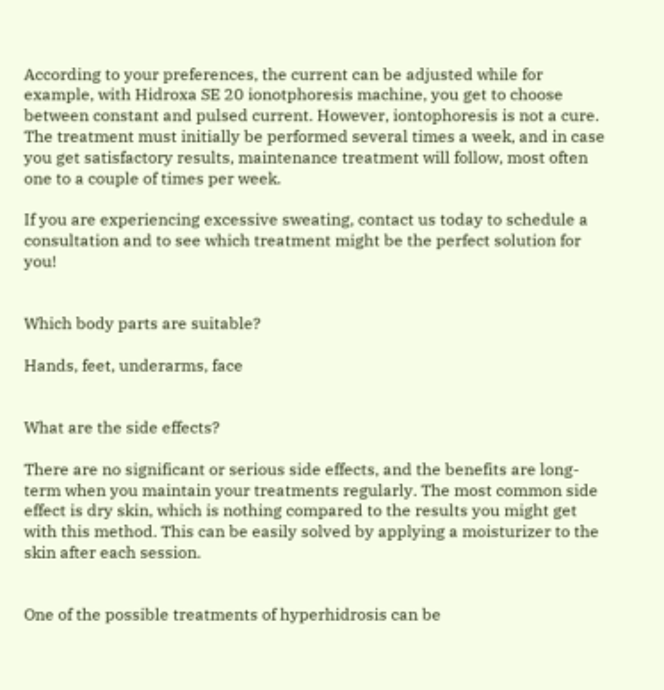According to your preferences, the current can be adjusted while for example, with Hidroxa SE 20 ionotphoresis machine, you get to choose between constant and pulsed current. However, iontophoresis is not a cure. The treatment must initially be performed several times a week, and in case you get satisfactory results, maintenance treatment will follow, most often one to a couple of times per week.

If you are experiencing excessive sweating, contact us today to schedule a consultation and to see which treatment might be the perfect solution for you!


Which body parts are suitable?

Hands, feet, underarms, face


What are the side effects?

There are no significant or serious side effects, and the benefits are long-term when you maintain your treatments regularly. The most common side effect is dry skin, which is nothing compared to the results you might get with this method. This can be easily solved by applying a moisturizer to the skin after each session.


One of the possible treatments of hyperhidrosis can be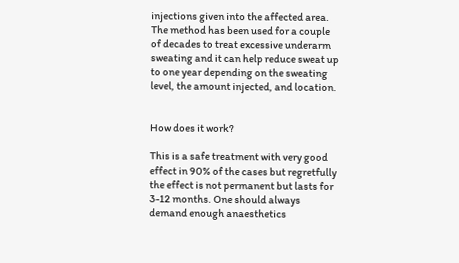injections given into the affected area. The method has been used for a couple of decades to treat excessive underarm sweating and it can help reduce sweat up to one year depending on the sweating level, the amount injected, and location.


How does it work?

This is a safe treatment with very good effect in 90% of the cases but regretfully the effect is not permanent but lasts for 3-12 months. One should always demand enough anaesthetics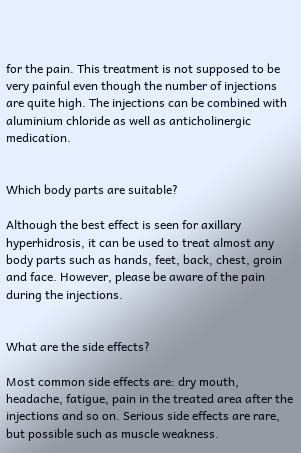for the pain. This treatment is not supposed to be very painful even though the number of injections are quite high. The injections can be combined with aluminium chloride as well as anticholinergic medication.


Which body parts are suitable?

Although the best effect is seen for axillary hyperhidrosis, it can be used to treat almost any body parts such as hands, feet, back, chest, groin and face. However, please be aware of the pain during the injections.


What are the side effects?

Most common side effects are: dry mouth, headache, fatigue, pain in the treated area after the injections and so on. Serious side effects are rare, but possible such as muscle weakness.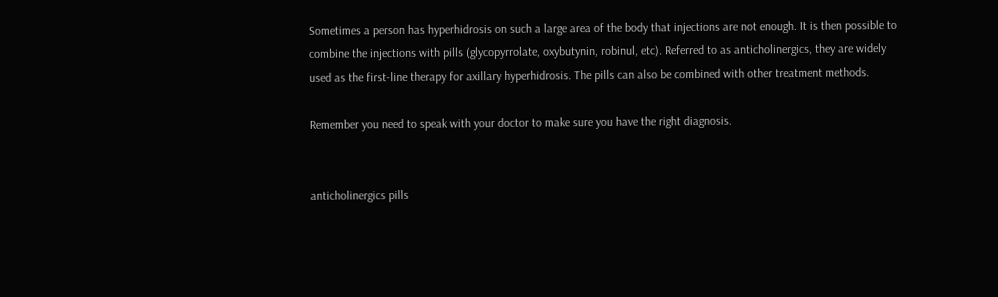Sometimes a person has hyperhidrosis on such a large area of the body that injections are not enough. It is then possible to combine the injections with pills (glycopyrrolate, oxybutynin, robinul, etc). Referred to as anticholinergics, they are widely used as the first-line therapy for axillary hyperhidrosis. The pills can also be combined with other treatment methods.

Remember you need to speak with your doctor to make sure you have the right diagnosis.


anticholinergics pills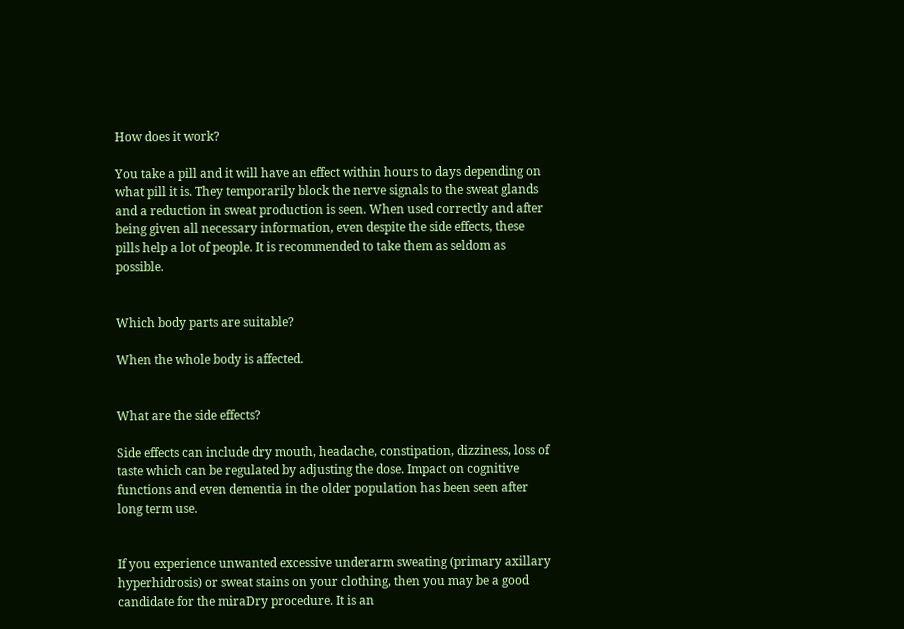How does it work?

You take a pill and it will have an effect within hours to days depending on what pill it is. They temporarily block the nerve signals to the sweat glands and a reduction in sweat production is seen. When used correctly and after being given all necessary information, even despite the side effects, these pills help a lot of people. It is recommended to take them as seldom as possible.


Which body parts are suitable?

When the whole body is affected.


What are the side effects?

Side effects can include dry mouth, headache, constipation, dizziness, loss of taste which can be regulated by adjusting the dose. Impact on cognitive functions and even dementia in the older population has been seen after long term use.


If you experience unwanted excessive underarm sweating (primary axillary hyperhidrosis) or sweat stains on your clothing, then you may be a good candidate for the miraDry procedure. It is an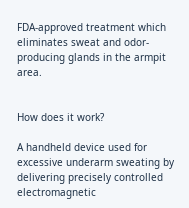FDA-approved treatment which eliminates sweat and odor-producing glands in the armpit area.


How does it work?

A handheld device used for excessive underarm sweating by delivering precisely controlled electromagnetic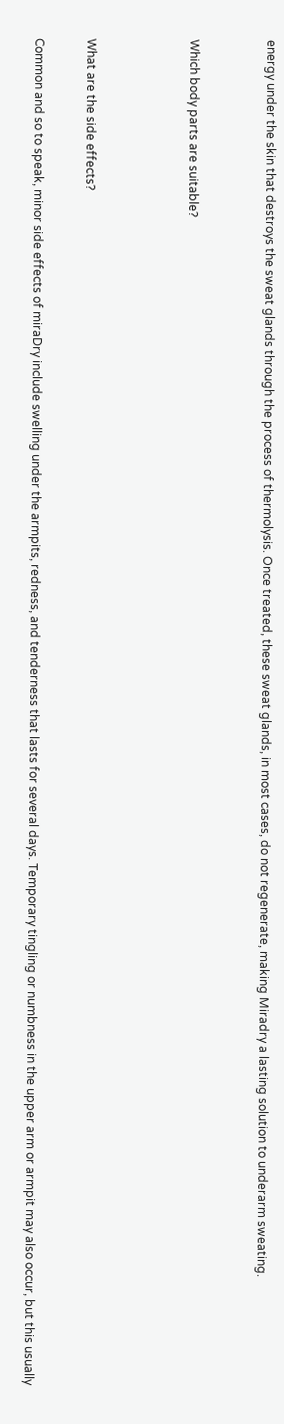energy under the skin that destroys the sweat glands through the process of thermolysis. Once treated, these sweat glands, in most cases, do not regenerate, making Miradry a lasting solution to underarm sweating.


Which body parts are suitable?



What are the side effects?

Common and so to speak, minor side effects of miraDry include swelling under the armpits, redness, and tenderness that lasts for several days. Temporary tingling or numbness in the upper arm or armpit may also occur, but this usually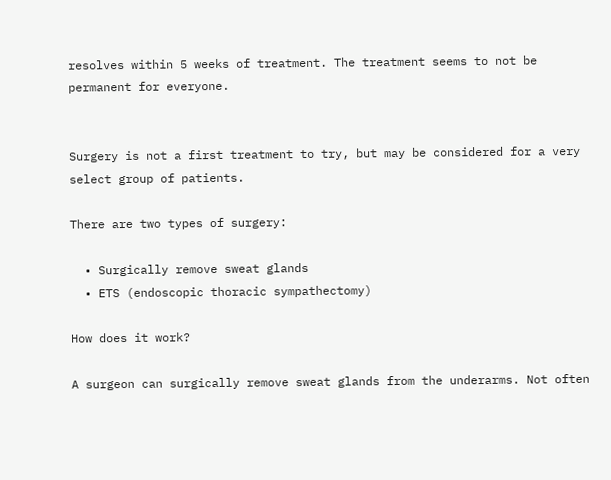resolves within 5 weeks of treatment. The treatment seems to not be permanent for everyone.


Surgery is not a first treatment to try, but may be considered for a very select group of patients.

There are two types of surgery:

  • Surgically remove sweat glands
  • ETS (endoscopic thoracic sympathectomy)

How does it work?

A surgeon can surgically remove sweat glands from the underarms. Not often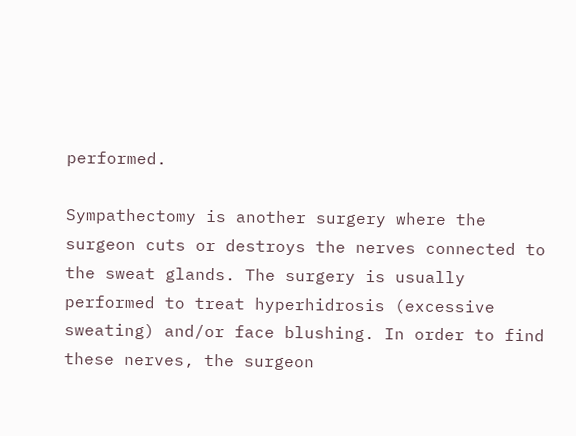performed.

Sympathectomy is another surgery where the surgeon cuts or destroys the nerves connected to the sweat glands. The surgery is usually performed to treat hyperhidrosis (excessive sweating) and/or face blushing. In order to find these nerves, the surgeon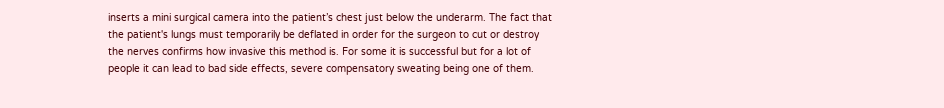inserts a mini surgical camera into the patient’s chest just below the underarm. The fact that the patient's lungs must temporarily be deflated in order for the surgeon to cut or destroy the nerves confirms how invasive this method is. For some it is successful but for a lot of people it can lead to bad side effects, severe compensatory sweating being one of them.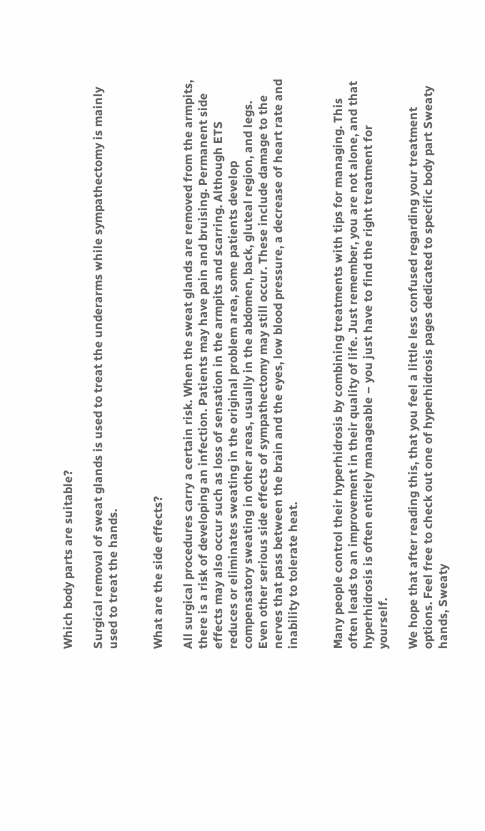Which body parts are suitable?

Surgical removal of sweat glands is used to treat the underarms while sympathectomy is mainly used to treat the hands.


What are the side effects?

All surgical procedures carry a certain risk. When the sweat glands are removed from the armpits, there is a risk of developing an infection. Patients may have pain and bruising. Permanent side effects may also occur such as loss of sensation in the armpits and scarring. Although ETS reduces or eliminates sweating in the original problem area, some patients develop compensatory sweating in other areas, usually in the abdomen, back, gluteal region, and legs. Even other serious side effects of sympathectomy may still occur. These include damage to the nerves that pass between the brain and the eyes, low blood pressure, a decrease of heart rate and inability to tolerate heat.


Many people control their hyperhidrosis by combining treatments with tips for managing. This often leads to an improvement in their quality of life. Just remember, you are not alone, and that hyperhidrosis is often entirely manageable – you just have to find the right treatment for yourself.

We hope that after reading this, that you feel a little less confused regarding your treatment options. Feel free to check out one of hyperhidrosis pages dedicated to specific body part Sweaty hands, Sweaty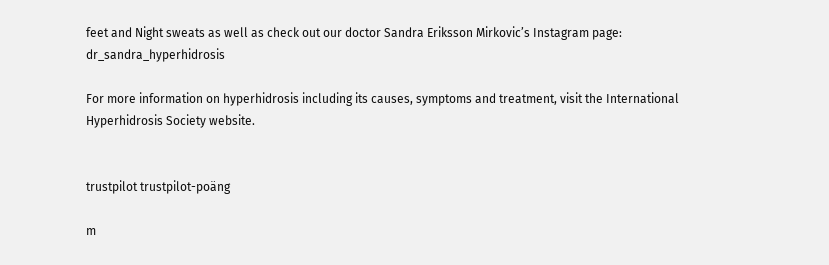feet and Night sweats as well as check out our doctor Sandra Eriksson Mirkovic’s Instagram page: dr_sandra_hyperhidrosis

For more information on hyperhidrosis including its causes, symptoms and treatment, visit the International Hyperhidrosis Society website.


trustpilot trustpilot-poäng

m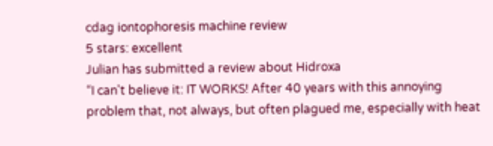cdag iontophoresis machine review
5 stars: excellent
Julian has submitted a review about Hidroxa
“I can't believe it: IT WORKS! After 40 years with this annoying problem that, not always, but often plagued me, especially with heat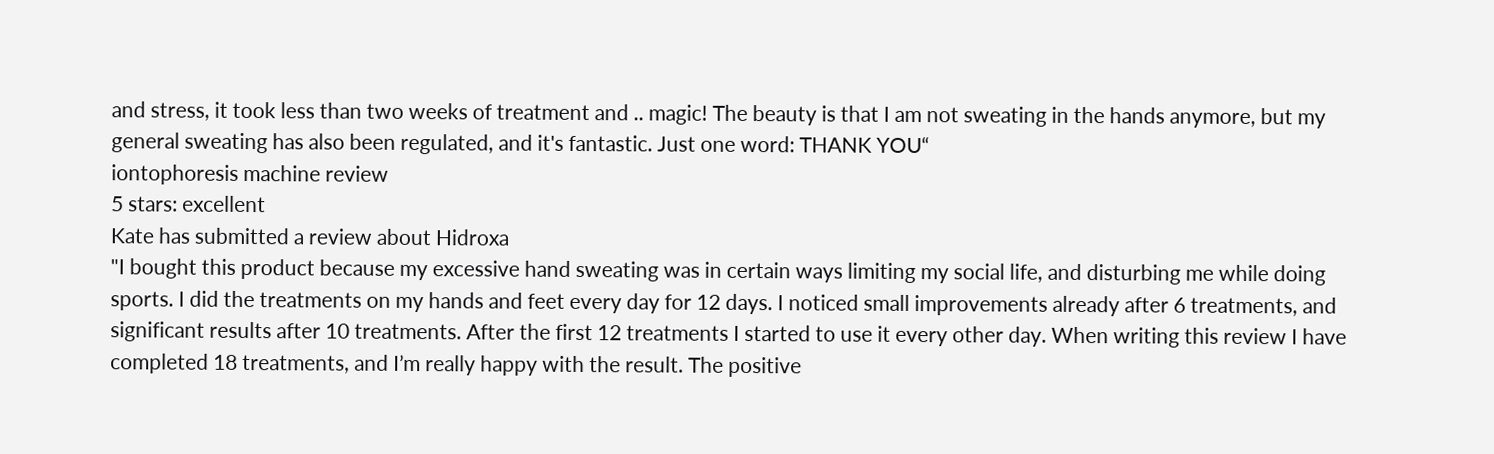and stress, it took less than two weeks of treatment and .. magic! The beauty is that I am not sweating in the hands anymore, but my general sweating has also been regulated, and it's fantastic. Just one word: THANK YOU“
iontophoresis machine review
5 stars: excellent
Kate has submitted a review about Hidroxa
"I bought this product because my excessive hand sweating was in certain ways limiting my social life, and disturbing me while doing sports. I did the treatments on my hands and feet every day for 12 days. I noticed small improvements already after 6 treatments, and significant results after 10 treatments. After the first 12 treatments I started to use it every other day. When writing this review I have completed 18 treatments, and I’m really happy with the result. The positive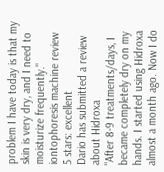problem I have today is that my skin is very dry, and I need to moisturize frequently."
iontophoresis machine review
5 stars: excellent
Dario has submitted a review about Hidroxa
"After 8-9 treatments/days, I became completely dry on my hands. I started using Hidroxa almost a month ago. Now I do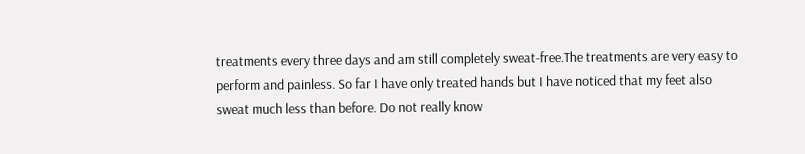treatments every three days and am still completely sweat-free.The treatments are very easy to perform and painless. So far I have only treated hands but I have noticed that my feet also sweat much less than before. Do not really know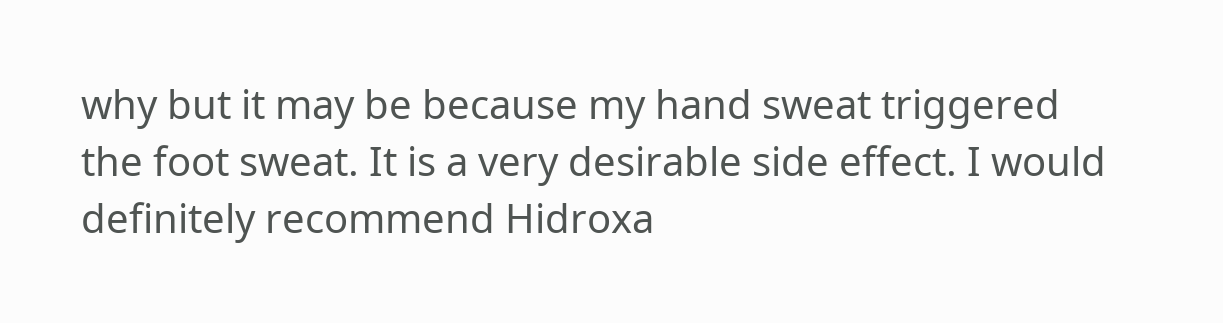why but it may be because my hand sweat triggered the foot sweat. It is a very desirable side effect. I would definitely recommend Hidroxa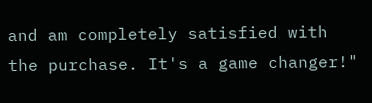and am completely satisfied with the purchase. It's a game changer!"